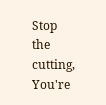Stop the cutting,
You're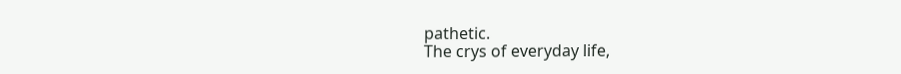pathetic.
The crys of everyday life,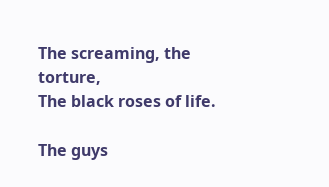The screaming, the torture,
The black roses of life.

The guys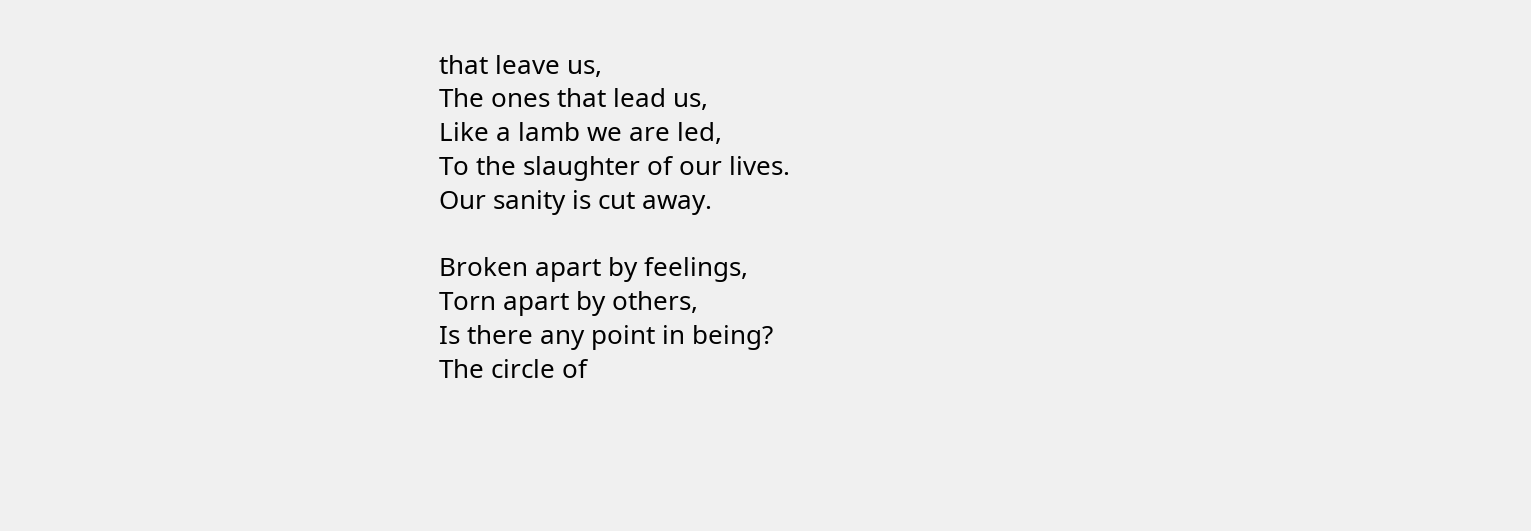that leave us,
The ones that lead us,
Like a lamb we are led,
To the slaughter of our lives.
Our sanity is cut away.

Broken apart by feelings,
Torn apart by others,
Is there any point in being?
The circle of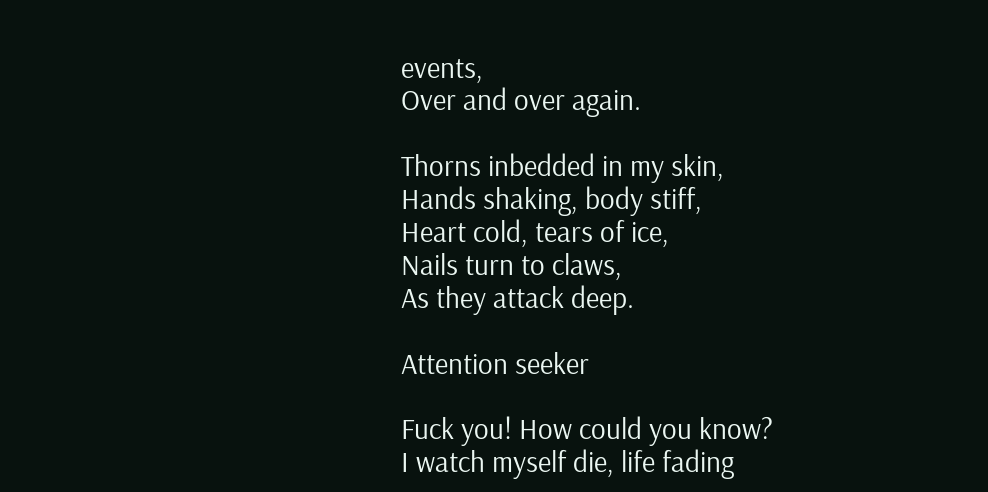events,
Over and over again.

Thorns inbedded in my skin,
Hands shaking, body stiff,
Heart cold, tears of ice,
Nails turn to claws,
As they attack deep.

Attention seeker

Fuck you! How could you know?
I watch myself die, life fading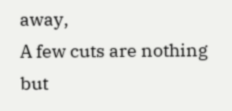away,
A few cuts are nothing but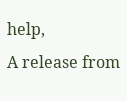help,
A release from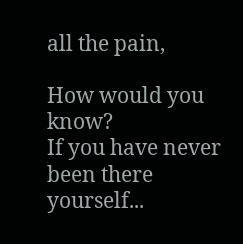all the pain,

How would you know?
If you have never been there yourself...